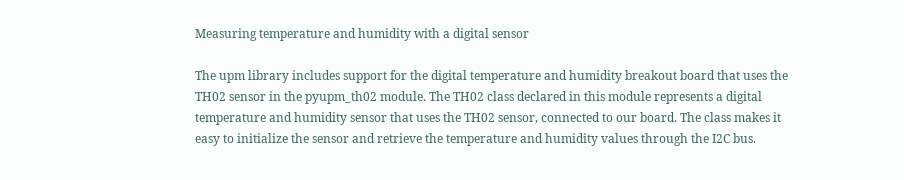Measuring temperature and humidity with a digital sensor

The upm library includes support for the digital temperature and humidity breakout board that uses the TH02 sensor in the pyupm_th02 module. The TH02 class declared in this module represents a digital temperature and humidity sensor that uses the TH02 sensor, connected to our board. The class makes it easy to initialize the sensor and retrieve the temperature and humidity values through the I2C bus.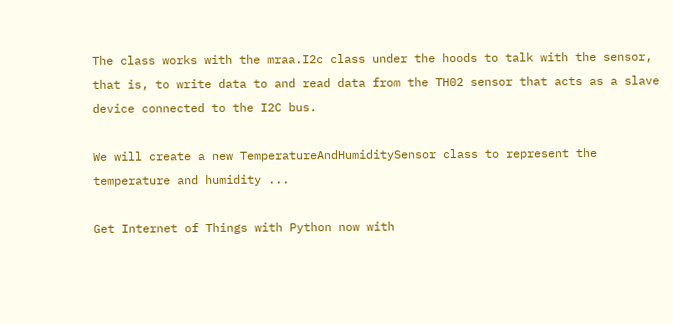The class works with the mraa.I2c class under the hoods to talk with the sensor, that is, to write data to and read data from the TH02 sensor that acts as a slave device connected to the I2C bus.

We will create a new TemperatureAndHumiditySensor class to represent the temperature and humidity ...

Get Internet of Things with Python now with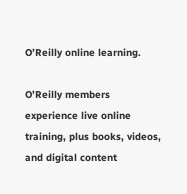O’Reilly online learning.

O’Reilly members experience live online training, plus books, videos, and digital content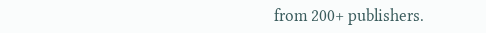from 200+ publishers.